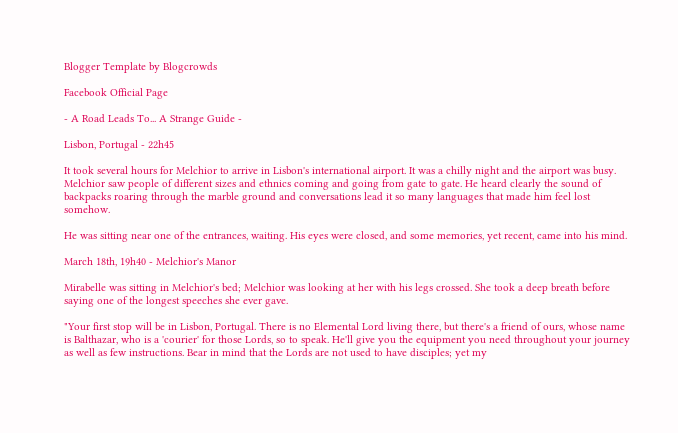Blogger Template by Blogcrowds

Facebook Official Page

- A Road Leads To... A Strange Guide -

Lisbon, Portugal - 22h45

It took several hours for Melchior to arrive in Lisbon's international airport. It was a chilly night and the airport was busy. Melchior saw people of different sizes and ethnics coming and going from gate to gate. He heard clearly the sound of backpacks roaring through the marble ground and conversations lead it so many languages that made him feel lost somehow.

He was sitting near one of the entrances, waiting. His eyes were closed, and some memories, yet recent, came into his mind.

March 18th, 19h40 - Melchior's Manor

Mirabelle was sitting in Melchior's bed; Melchior was looking at her with his legs crossed. She took a deep breath before saying one of the longest speeches she ever gave.

"Your first stop will be in Lisbon, Portugal. There is no Elemental Lord living there, but there's a friend of ours, whose name is Balthazar, who is a 'courier' for those Lords, so to speak. He'll give you the equipment you need throughout your journey as well as few instructions. Bear in mind that the Lords are not used to have disciples; yet my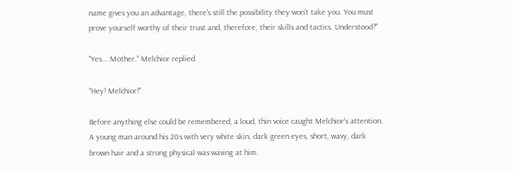name gives you an advantage, there's still the possibility they won't take you. You must prove yourself worthy of their trust and, therefore, their skills and tactics. Understood?"

"Yes... Mother." Melchior replied.

"Hey! Melchior!"

Before anything else could be remembered, a loud, thin voice caught Melchior's attention. A young man around his 20s with very white skin, dark green eyes, short, wavy, dark brown hair and a strong physical was waving at him.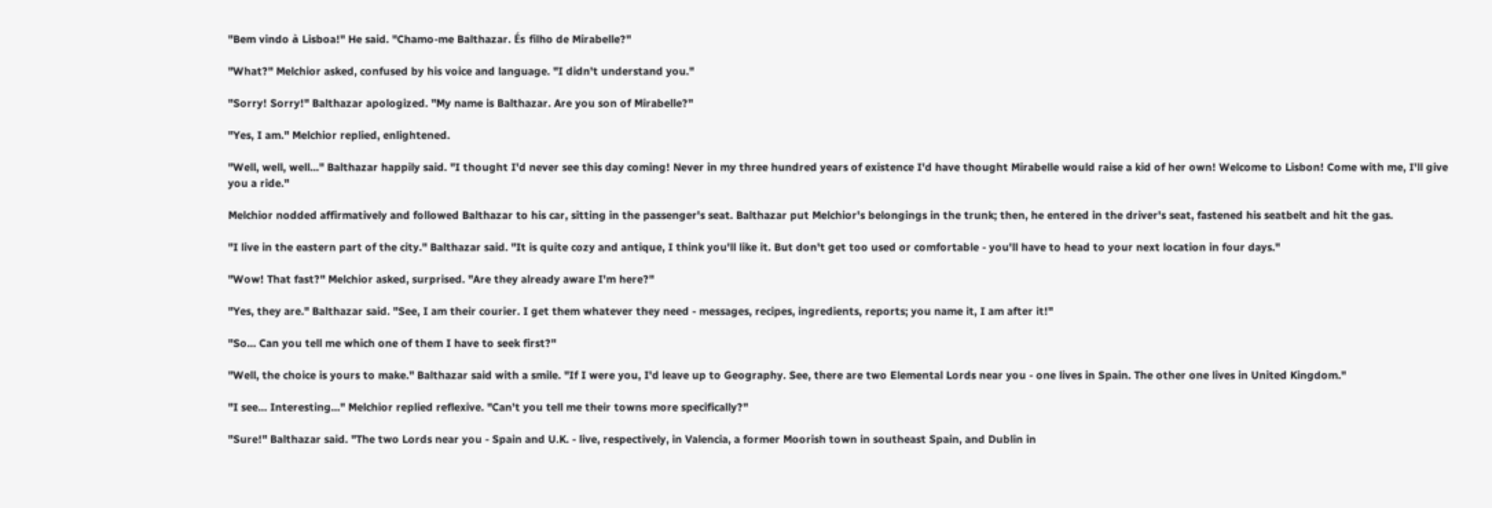"Bem vindo à Lisboa!" He said. "Chamo-me Balthazar. És filho de Mirabelle?"

"What?" Melchior asked, confused by his voice and language. "I didn't understand you."

"Sorry! Sorry!" Balthazar apologized. "My name is Balthazar. Are you son of Mirabelle?"

"Yes, I am." Melchior replied, enlightened.

"Well, well, well..." Balthazar happily said. "I thought I'd never see this day coming! Never in my three hundred years of existence I'd have thought Mirabelle would raise a kid of her own! Welcome to Lisbon! Come with me, I'll give you a ride."

Melchior nodded affirmatively and followed Balthazar to his car, sitting in the passenger's seat. Balthazar put Melchior's belongings in the trunk; then, he entered in the driver's seat, fastened his seatbelt and hit the gas.

"I live in the eastern part of the city." Balthazar said. "It is quite cozy and antique, I think you'll like it. But don't get too used or comfortable - you'll have to head to your next location in four days."

"Wow! That fast?" Melchior asked, surprised. "Are they already aware I'm here?"

"Yes, they are." Balthazar said. "See, I am their courier. I get them whatever they need - messages, recipes, ingredients, reports; you name it, I am after it!"

"So... Can you tell me which one of them I have to seek first?"

"Well, the choice is yours to make." Balthazar said with a smile. "If I were you, I'd leave up to Geography. See, there are two Elemental Lords near you - one lives in Spain. The other one lives in United Kingdom."

"I see... Interesting..." Melchior replied reflexive. "Can't you tell me their towns more specifically?"

"Sure!" Balthazar said. "The two Lords near you - Spain and U.K. - live, respectively, in Valencia, a former Moorish town in southeast Spain, and Dublin in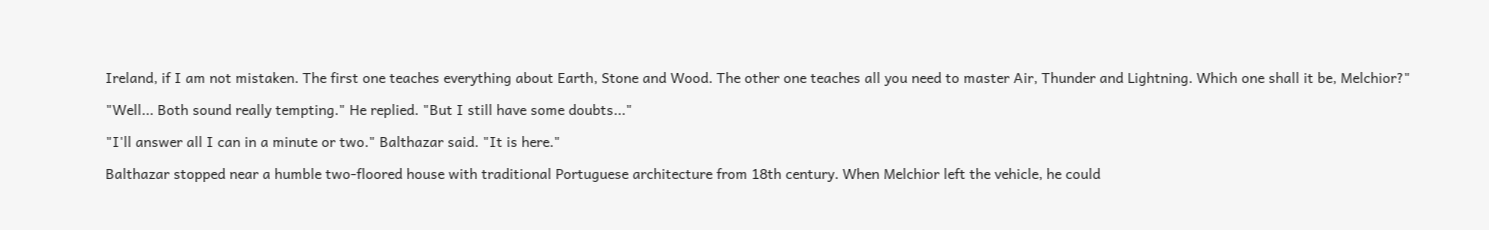Ireland, if I am not mistaken. The first one teaches everything about Earth, Stone and Wood. The other one teaches all you need to master Air, Thunder and Lightning. Which one shall it be, Melchior?"

"Well... Both sound really tempting." He replied. "But I still have some doubts..."

"I'll answer all I can in a minute or two." Balthazar said. "It is here."

Balthazar stopped near a humble two-floored house with traditional Portuguese architecture from 18th century. When Melchior left the vehicle, he could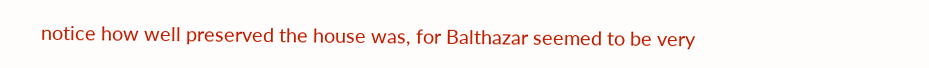notice how well preserved the house was, for Balthazar seemed to be very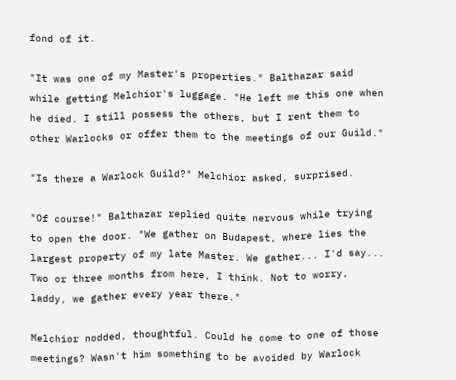fond of it.

"It was one of my Master's properties." Balthazar said while getting Melchior's luggage. "He left me this one when he died. I still possess the others, but I rent them to other Warlocks or offer them to the meetings of our Guild."

"Is there a Warlock Guild?" Melchior asked, surprised.

"Of course!" Balthazar replied quite nervous while trying to open the door. "We gather on Budapest, where lies the largest property of my late Master. We gather... I'd say... Two or three months from here, I think. Not to worry, laddy, we gather every year there."

Melchior nodded, thoughtful. Could he come to one of those meetings? Wasn't him something to be avoided by Warlock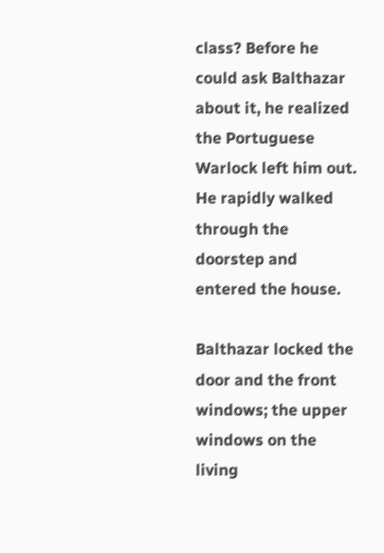class? Before he could ask Balthazar about it, he realized the Portuguese Warlock left him out. He rapidly walked through the doorstep and entered the house.

Balthazar locked the door and the front windows; the upper windows on the living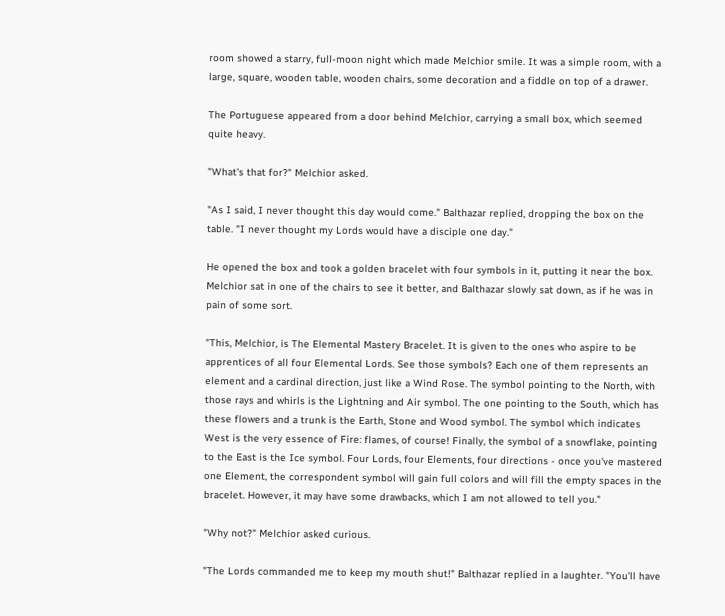room showed a starry, full-moon night which made Melchior smile. It was a simple room, with a large, square, wooden table, wooden chairs, some decoration and a fiddle on top of a drawer.

The Portuguese appeared from a door behind Melchior, carrying a small box, which seemed quite heavy.

"What's that for?" Melchior asked.

"As I said, I never thought this day would come." Balthazar replied, dropping the box on the table. "I never thought my Lords would have a disciple one day."

He opened the box and took a golden bracelet with four symbols in it, putting it near the box. Melchior sat in one of the chairs to see it better, and Balthazar slowly sat down, as if he was in pain of some sort.

"This, Melchior, is The Elemental Mastery Bracelet. It is given to the ones who aspire to be apprentices of all four Elemental Lords. See those symbols? Each one of them represents an element and a cardinal direction, just like a Wind Rose. The symbol pointing to the North, with those rays and whirls is the Lightning and Air symbol. The one pointing to the South, which has these flowers and a trunk is the Earth, Stone and Wood symbol. The symbol which indicates West is the very essence of Fire: flames, of course! Finally, the symbol of a snowflake, pointing to the East is the Ice symbol. Four Lords, four Elements, four directions - once you've mastered one Element, the correspondent symbol will gain full colors and will fill the empty spaces in the bracelet. However, it may have some drawbacks, which I am not allowed to tell you."

"Why not?" Melchior asked curious.

"The Lords commanded me to keep my mouth shut!" Balthazar replied in a laughter. "You'll have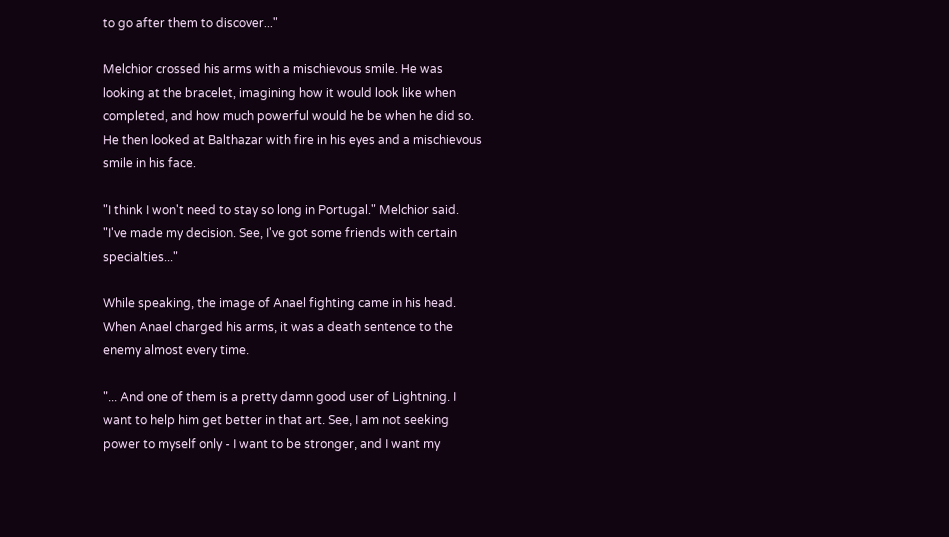to go after them to discover..."

Melchior crossed his arms with a mischievous smile. He was looking at the bracelet, imagining how it would look like when completed, and how much powerful would he be when he did so. He then looked at Balthazar with fire in his eyes and a mischievous smile in his face.

"I think I won't need to stay so long in Portugal." Melchior said. "I've made my decision. See, I've got some friends with certain specialties..."

While speaking, the image of Anael fighting came in his head. When Anael charged his arms, it was a death sentence to the enemy almost every time.

"... And one of them is a pretty damn good user of Lightning. I want to help him get better in that art. See, I am not seeking power to myself only - I want to be stronger, and I want my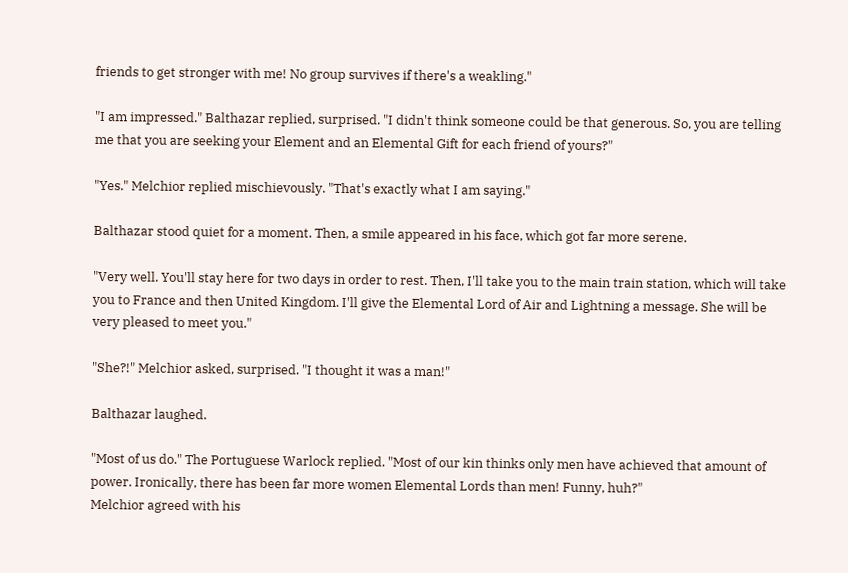friends to get stronger with me! No group survives if there's a weakling."

"I am impressed." Balthazar replied, surprised. "I didn't think someone could be that generous. So, you are telling me that you are seeking your Element and an Elemental Gift for each friend of yours?"

"Yes." Melchior replied mischievously. "That's exactly what I am saying."

Balthazar stood quiet for a moment. Then, a smile appeared in his face, which got far more serene.

"Very well. You'll stay here for two days in order to rest. Then, I'll take you to the main train station, which will take you to France and then United Kingdom. I'll give the Elemental Lord of Air and Lightning a message. She will be very pleased to meet you."

"She?!" Melchior asked, surprised. "I thought it was a man!"

Balthazar laughed.

"Most of us do." The Portuguese Warlock replied. "Most of our kin thinks only men have achieved that amount of power. Ironically, there has been far more women Elemental Lords than men! Funny, huh?"
Melchior agreed with his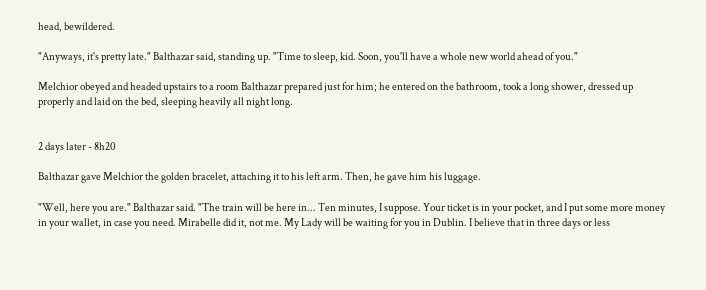head, bewildered.

"Anyways, it's pretty late." Balthazar said, standing up. "Time to sleep, kid. Soon, you'll have a whole new world ahead of you."

Melchior obeyed and headed upstairs to a room Balthazar prepared just for him; he entered on the bathroom, took a long shower, dressed up properly and laid on the bed, sleeping heavily all night long.


2 days later - 8h20

Balthazar gave Melchior the golden bracelet, attaching it to his left arm. Then, he gave him his luggage.

"Well, here you are." Balthazar said. "The train will be here in... Ten minutes, I suppose. Your ticket is in your pocket, and I put some more money in your wallet, in case you need. Mirabelle did it, not me. My Lady will be waiting for you in Dublin. I believe that in three days or less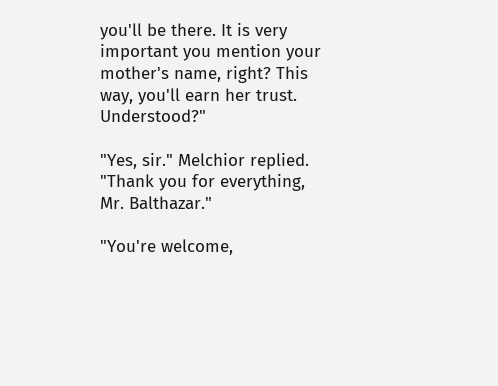you'll be there. It is very important you mention your mother's name, right? This way, you'll earn her trust. Understood?"

"Yes, sir." Melchior replied. "Thank you for everything, Mr. Balthazar."

"You're welcome,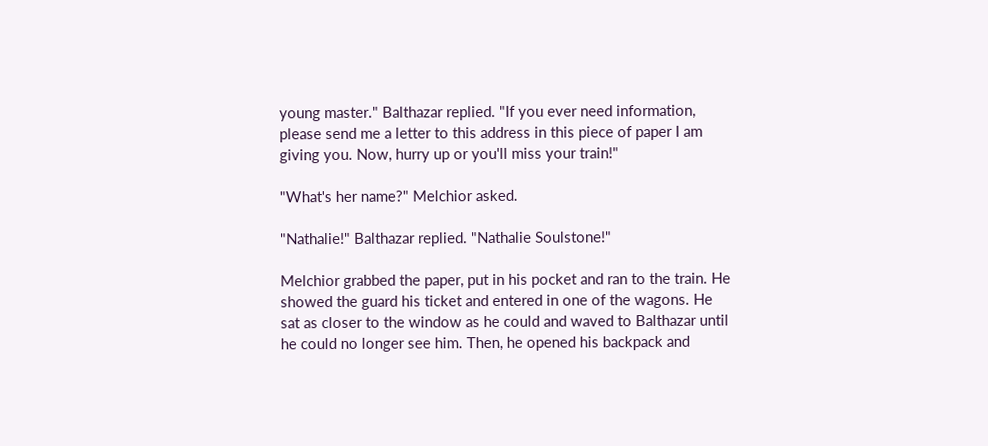young master." Balthazar replied. "If you ever need information, please send me a letter to this address in this piece of paper I am giving you. Now, hurry up or you'll miss your train!"

"What's her name?" Melchior asked.

"Nathalie!" Balthazar replied. "Nathalie Soulstone!"

Melchior grabbed the paper, put in his pocket and ran to the train. He showed the guard his ticket and entered in one of the wagons. He sat as closer to the window as he could and waved to Balthazar until he could no longer see him. Then, he opened his backpack and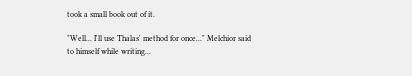took a small book out of it.

"Well... I'll use Thalas' method for once..." Melchior said to himself while writing...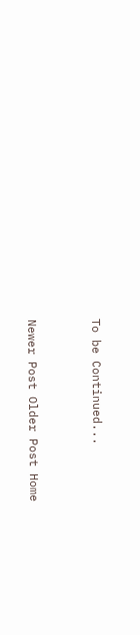To be Continued...


Newer Post Older Post Home